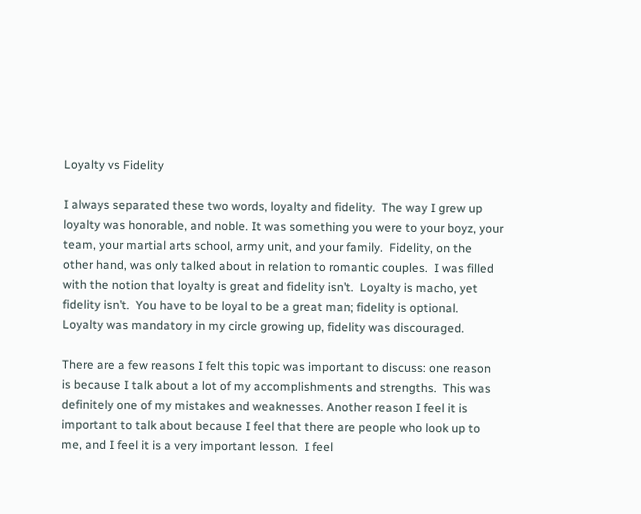Loyalty vs Fidelity

I always separated these two words, loyalty and fidelity.  The way I grew up loyalty was honorable, and noble. It was something you were to your boyz, your team, your martial arts school, army unit, and your family.  Fidelity, on the other hand, was only talked about in relation to romantic couples.  I was filled with the notion that loyalty is great and fidelity isn’t.  Loyalty is macho, yet fidelity isn’t.  You have to be loyal to be a great man; fidelity is optional.  Loyalty was mandatory in my circle growing up, fidelity was discouraged.

There are a few reasons I felt this topic was important to discuss: one reason is because I talk about a lot of my accomplishments and strengths.  This was definitely one of my mistakes and weaknesses. Another reason I feel it is important to talk about because I feel that there are people who look up to me, and I feel it is a very important lesson.  I feel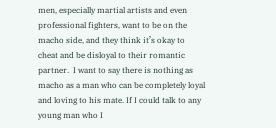men, especially martial artists and even professional fighters, want to be on the macho side, and they think it’s okay to cheat and be disloyal to their romantic partner.  I want to say there is nothing as macho as a man who can be completely loyal and loving to his mate. If I could talk to any young man who I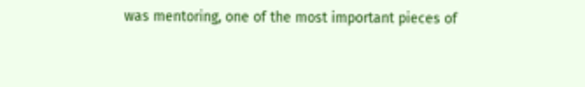was mentoring, one of the most important pieces of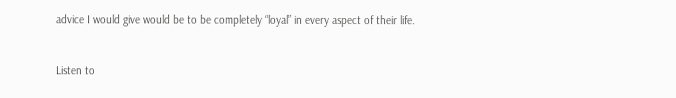advice I would give would be to be completely “loyal” in every aspect of their life.


Listen to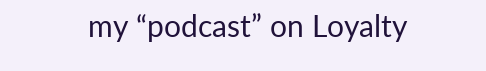my “podcast” on Loyalty